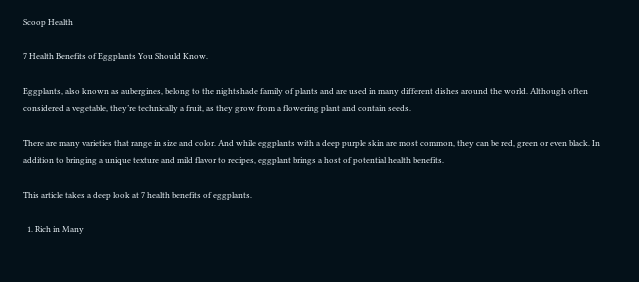Scoop Health

7 Health Benefits of Eggplants You Should Know.

Eggplants, also known as aubergines, belong to the nightshade family of plants and are used in many different dishes around the world. Although often considered a vegetable, they’re technically a fruit, as they grow from a flowering plant and contain seeds.

There are many varieties that range in size and color. And while eggplants with a deep purple skin are most common, they can be red, green or even black. In addition to bringing a unique texture and mild flavor to recipes, eggplant brings a host of potential health benefits.

This article takes a deep look at 7 health benefits of eggplants.

  1. Rich in Many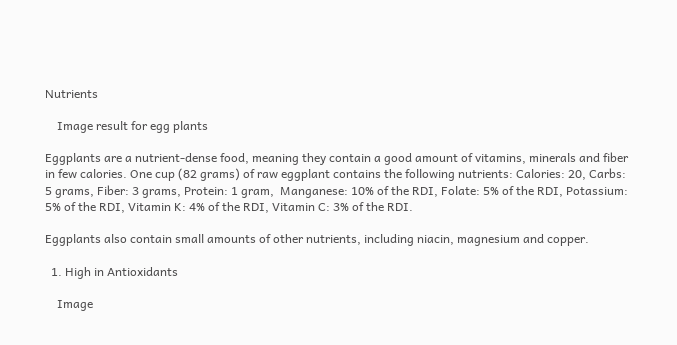Nutrients

    Image result for egg plants

Eggplants are a nutrient-dense food, meaning they contain a good amount of vitamins, minerals and fiber in few calories. One cup (82 grams) of raw eggplant contains the following nutrients: Calories: 20, Carbs: 5 grams, Fiber: 3 grams, Protein: 1 gram,  Manganese: 10% of the RDI, Folate: 5% of the RDI, Potassium: 5% of the RDI, Vitamin K: 4% of the RDI, Vitamin C: 3% of the RDI.

Eggplants also contain small amounts of other nutrients, including niacin, magnesium and copper.

  1. High in Antioxidants

    Image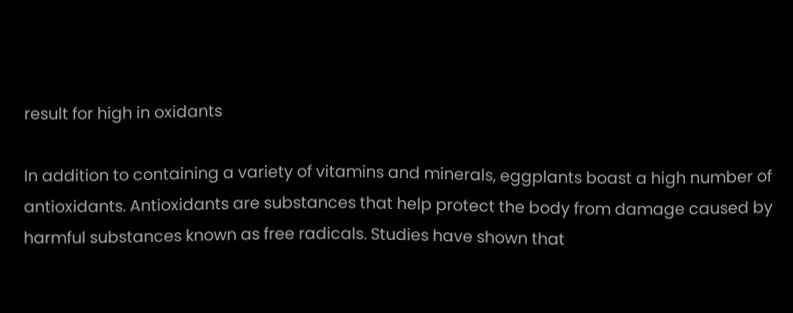result for high in oxidants

In addition to containing a variety of vitamins and minerals, eggplants boast a high number of antioxidants. Antioxidants are substances that help protect the body from damage caused by harmful substances known as free radicals. Studies have shown that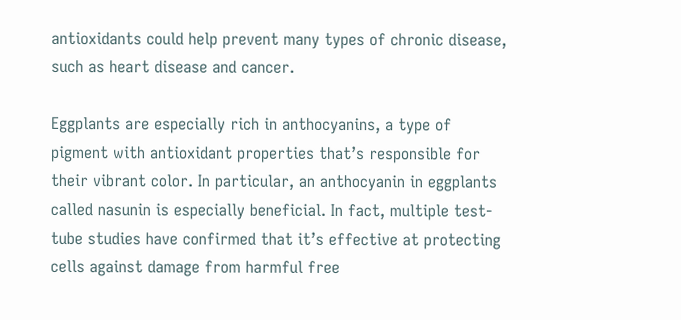antioxidants could help prevent many types of chronic disease, such as heart disease and cancer.

Eggplants are especially rich in anthocyanins, a type of pigment with antioxidant properties that’s responsible for their vibrant color. In particular, an anthocyanin in eggplants called nasunin is especially beneficial. In fact, multiple test-tube studies have confirmed that it’s effective at protecting cells against damage from harmful free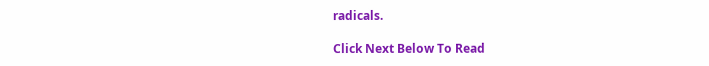radicals.

Click Next Below To Read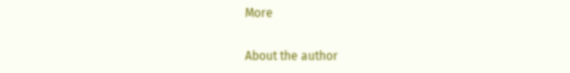More

About the author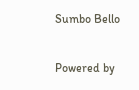Sumbo Bello

Powered by